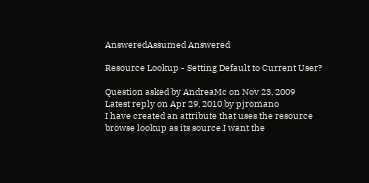AnsweredAssumed Answered

Resource Lookup - Setting Default to Current User?

Question asked by AndreaMc on Nov 23, 2009
Latest reply on Apr 29, 2010 by pjromano
I have created an attribute that uses the resource browse lookup as its source.I want the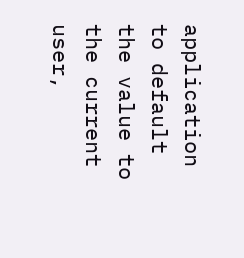application to default the value to the current user,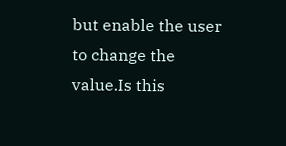but enable the user to change the value.Is this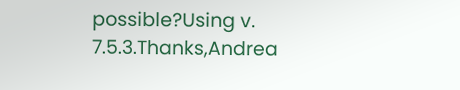possible?Using v. 7.5.3.Thanks,Andrea